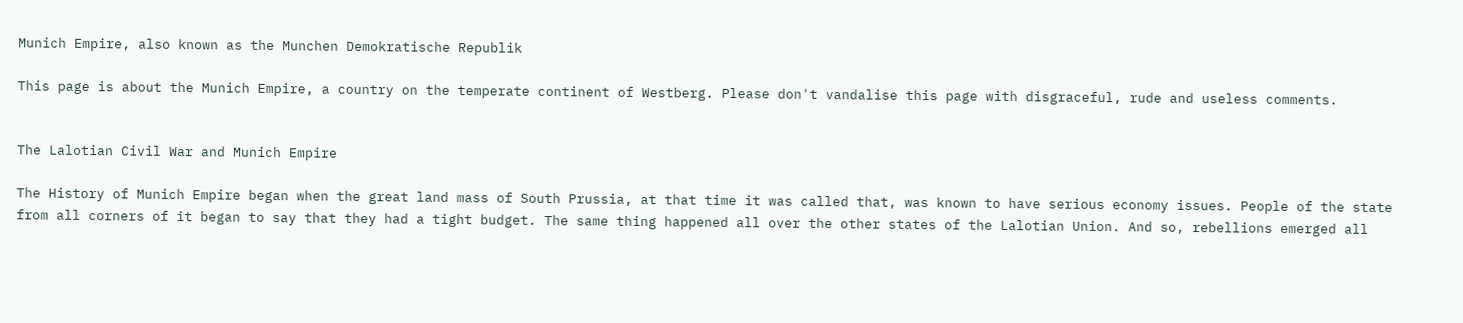Munich Empire, also known as the Munchen Demokratische Republik

This page is about the Munich Empire, a country on the temperate continent of Westberg. Please don't vandalise this page with disgraceful, rude and useless comments.


The Lalotian Civil War and Munich Empire

The History of Munich Empire began when the great land mass of South Prussia, at that time it was called that, was known to have serious economy issues. People of the state from all corners of it began to say that they had a tight budget. The same thing happened all over the other states of the Lalotian Union. And so, rebellions emerged all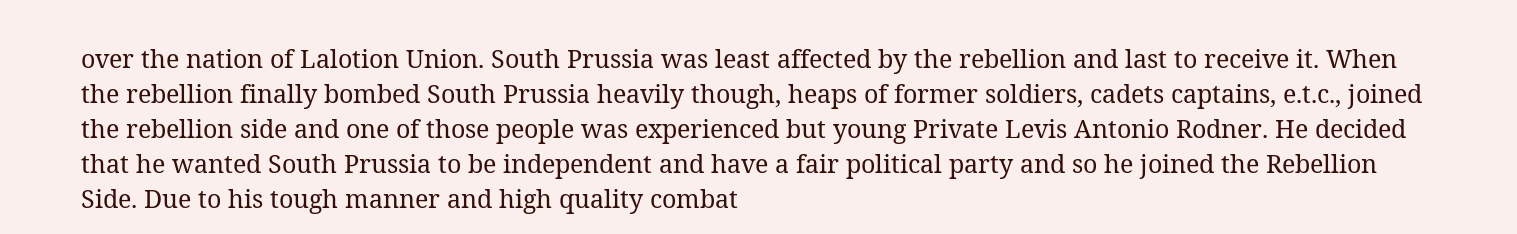over the nation of Lalotion Union. South Prussia was least affected by the rebellion and last to receive it. When the rebellion finally bombed South Prussia heavily though, heaps of former soldiers, cadets captains, e.t.c., joined the rebellion side and one of those people was experienced but young Private Levis Antonio Rodner. He decided that he wanted South Prussia to be independent and have a fair political party and so he joined the Rebellion Side. Due to his tough manner and high quality combat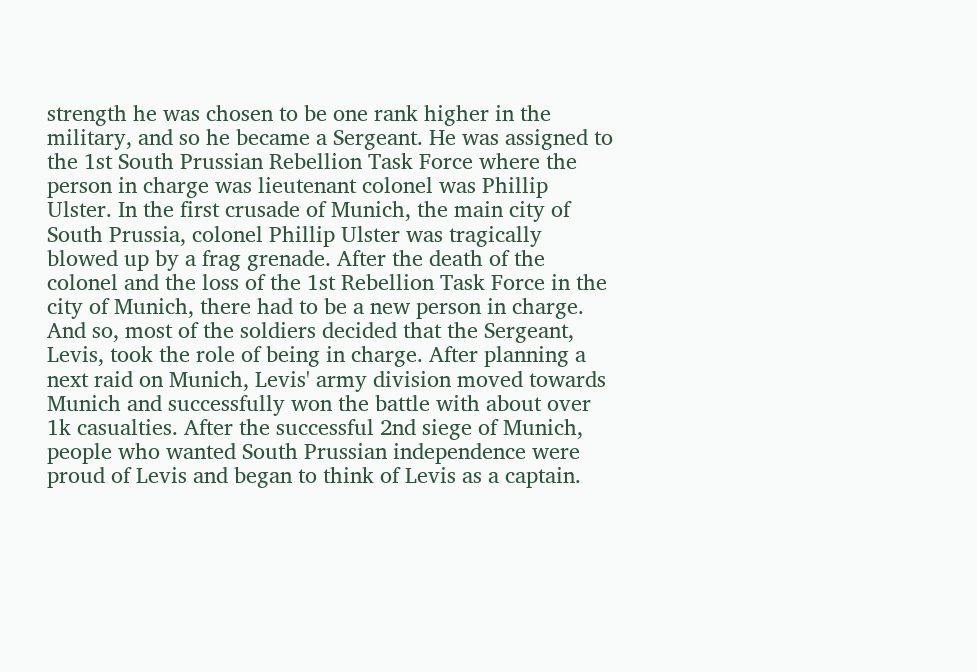strength he was chosen to be one rank higher in the military, and so he became a Sergeant. He was assigned to the 1st South Prussian Rebellion Task Force where the person in charge was lieutenant colonel was Phillip Ulster. In the first crusade of Munich, the main city of South Prussia, colonel Phillip Ulster was tragically blowed up by a frag grenade. After the death of the colonel and the loss of the 1st Rebellion Task Force in the city of Munich, there had to be a new person in charge. And so, most of the soldiers decided that the Sergeant, Levis, took the role of being in charge. After planning a next raid on Munich, Levis' army division moved towards Munich and successfully won the battle with about over 1k casualties. After the successful 2nd siege of Munich, people who wanted South Prussian independence were proud of Levis and began to think of Levis as a captain.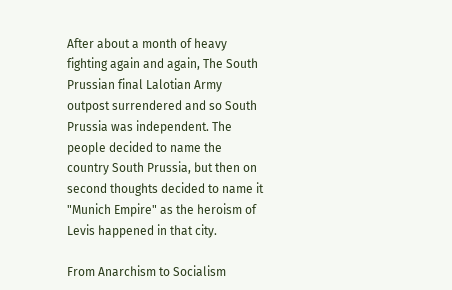After about a month of heavy fighting again and again, The South Prussian final Lalotian Army outpost surrendered and so South Prussia was independent. The people decided to name the country South Prussia, but then on second thoughts decided to name it "Munich Empire" as the heroism of Levis happened in that city.

From Anarchism to Socialism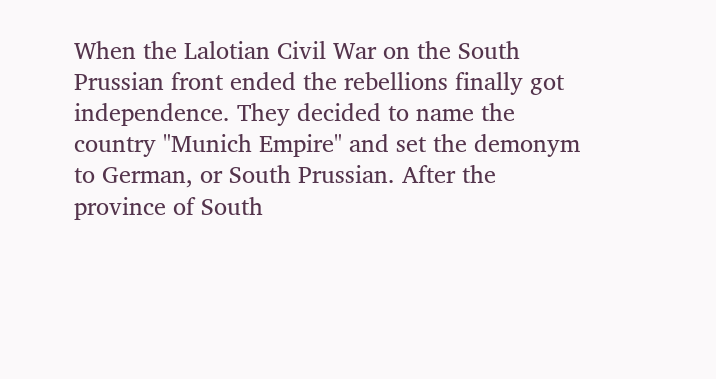When the Lalotian Civil War on the South Prussian front ended the rebellions finally got independence. They decided to name the country "Munich Empire" and set the demonym to German, or South Prussian. After the province of South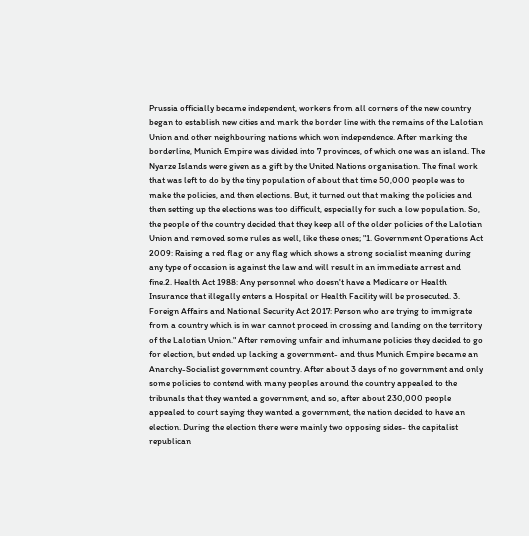Prussia officially became independent, workers from all corners of the new country began to establish new cities and mark the border line with the remains of the Lalotian Union and other neighbouring nations which won independence. After marking the borderline, Munich Empire was divided into 7 provinces, of which one was an island. The Nyarze Islands were given as a gift by the United Nations organisation. The final work that was left to do by the tiny population of about that time 50,000 people was to make the policies, and then elections. But, it turned out that making the policies and then setting up the elections was too difficult, especially for such a low population. So, the people of the country decided that they keep all of the older policies of the Lalotian Union and removed some rules as well, like these ones; "1. Government Operations Act 2009: Raising a red flag or any flag which shows a strong socialist meaning during any type of occasion is against the law and will result in an immediate arrest and fine.2. Health Act 1988: Any personnel who doesn't have a Medicare or Health Insurance that illegally enters a Hospital or Health Facility will be prosecuted. 3. Foreign Affairs and National Security Act 2017: Person who are trying to immigrate from a country which is in war cannot proceed in crossing and landing on the territory of the Lalotian Union." After removing unfair and inhumane policies they decided to go for election, but ended up lacking a government- and thus Munich Empire became an Anarchy-Socialist government country. After about 3 days of no government and only some policies to contend with many peoples around the country appealed to the tribunals that they wanted a government, and so, after about 230,000 people appealed to court saying they wanted a government, the nation decided to have an election. During the election there were mainly two opposing sides- the capitalist republican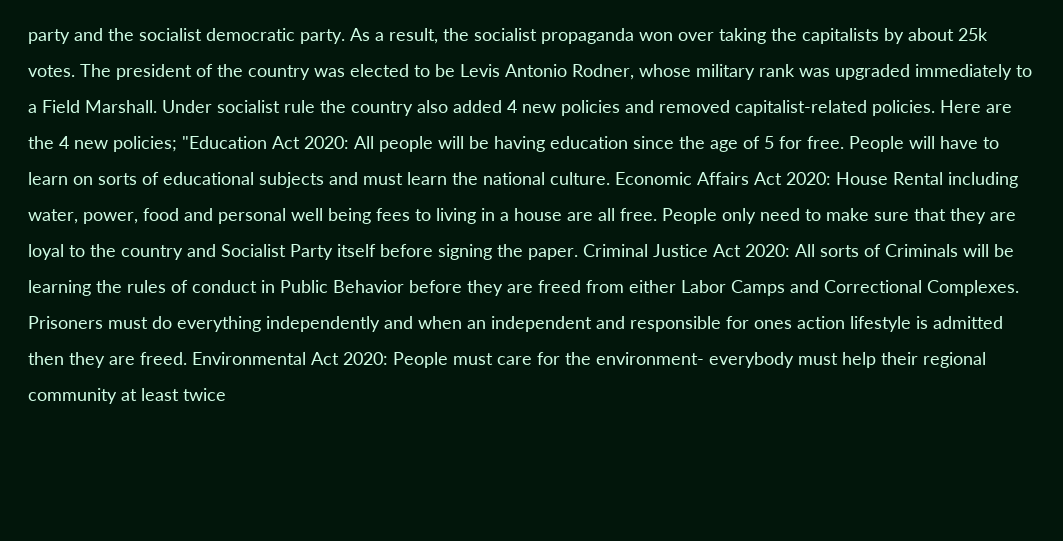party and the socialist democratic party. As a result, the socialist propaganda won over taking the capitalists by about 25k votes. The president of the country was elected to be Levis Antonio Rodner, whose military rank was upgraded immediately to a Field Marshall. Under socialist rule the country also added 4 new policies and removed capitalist-related policies. Here are the 4 new policies; "Education Act 2020: All people will be having education since the age of 5 for free. People will have to learn on sorts of educational subjects and must learn the national culture. Economic Affairs Act 2020: House Rental including water, power, food and personal well being fees to living in a house are all free. People only need to make sure that they are loyal to the country and Socialist Party itself before signing the paper. Criminal Justice Act 2020: All sorts of Criminals will be learning the rules of conduct in Public Behavior before they are freed from either Labor Camps and Correctional Complexes. Prisoners must do everything independently and when an independent and responsible for ones action lifestyle is admitted then they are freed. Environmental Act 2020: People must care for the environment- everybody must help their regional community at least twice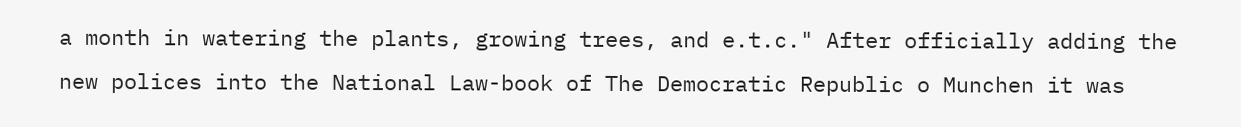a month in watering the plants, growing trees, and e.t.c." After officially adding the new polices into the National Law-book of The Democratic Republic o Munchen it was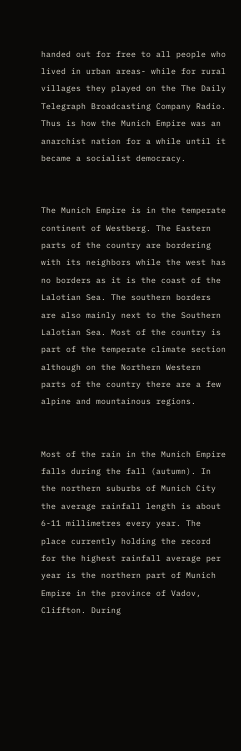handed out for free to all people who lived in urban areas- while for rural villages they played on the The Daily Telegraph Broadcasting Company Radio. Thus is how the Munich Empire was an anarchist nation for a while until it became a socialist democracy.


The Munich Empire is in the temperate continent of Westberg. The Eastern parts of the country are bordering with its neighbors while the west has no borders as it is the coast of the Lalotian Sea. The southern borders are also mainly next to the Southern Lalotian Sea. Most of the country is part of the temperate climate section although on the Northern Western parts of the country there are a few alpine and mountainous regions.


Most of the rain in the Munich Empire falls during the fall (autumn). In the northern suburbs of Munich City the average rainfall length is about 6-11 millimetres every year. The place currently holding the record for the highest rainfall average per year is the northern part of Munich Empire in the province of Vadov, Cliffton. During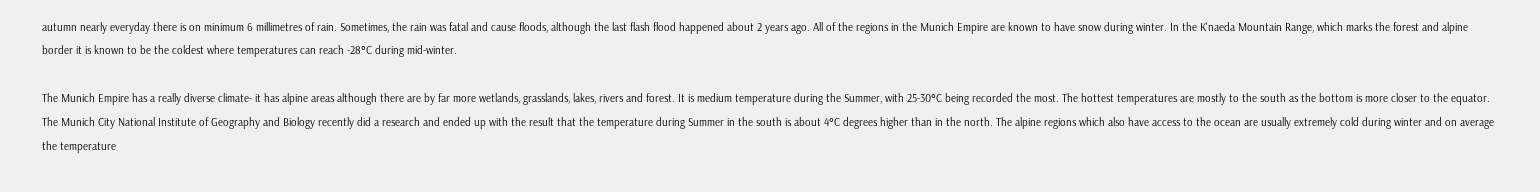autumn nearly everyday there is on minimum 6 millimetres of rain. Sometimes, the rain was fatal and cause floods, although the last flash flood happened about 2 years ago. All of the regions in the Munich Empire are known to have snow during winter. In the K'naeda Mountain Range, which marks the forest and alpine border it is known to be the coldest where temperatures can reach -28°C during mid-winter.

The Munich Empire has a really diverse climate- it has alpine areas although there are by far more wetlands, grasslands, lakes, rivers and forest. It is medium temperature during the Summer, with 25-30°C being recorded the most. The hottest temperatures are mostly to the south as the bottom is more closer to the equator. The Munich City National Institute of Geography and Biology recently did a research and ended up with the result that the temperature during Summer in the south is about 4°C degrees higher than in the north. The alpine regions which also have access to the ocean are usually extremely cold during winter and on average the temperature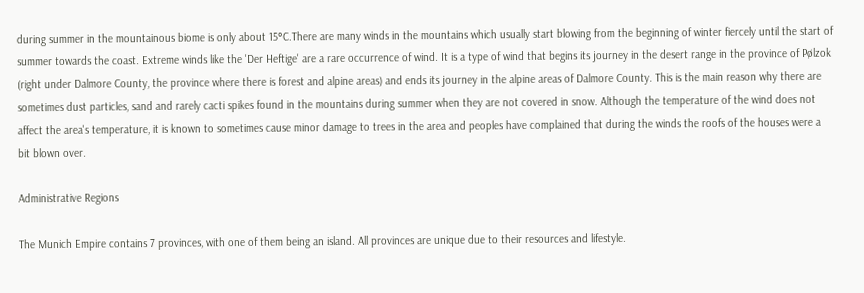during summer in the mountainous biome is only about 15°C.There are many winds in the mountains which usually start blowing from the beginning of winter fiercely until the start of summer towards the coast. Extreme winds like the 'Der Heftige' are a rare occurrence of wind. It is a type of wind that begins its journey in the desert range in the province of Pølzok (right under Dalmore County, the province where there is forest and alpine areas) and ends its journey in the alpine areas of Dalmore County. This is the main reason why there are sometimes dust particles, sand and rarely cacti spikes found in the mountains during summer when they are not covered in snow. Although the temperature of the wind does not affect the area's temperature, it is known to sometimes cause minor damage to trees in the area and peoples have complained that during the winds the roofs of the houses were a bit blown over.

Administrative Regions

The Munich Empire contains 7 provinces, with one of them being an island. All provinces are unique due to their resources and lifestyle.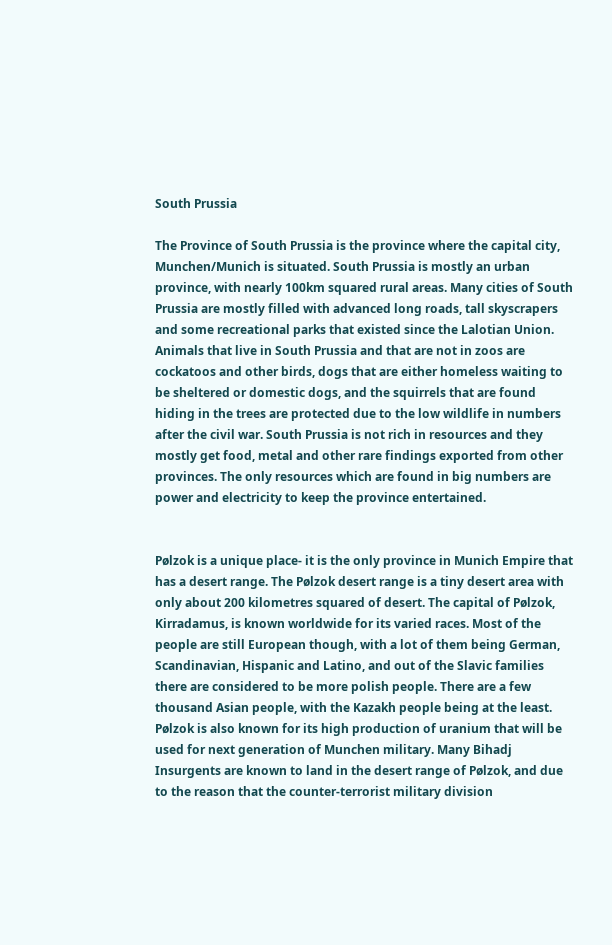South Prussia

The Province of South Prussia is the province where the capital city, Munchen/Munich is situated. South Prussia is mostly an urban province, with nearly 100km squared rural areas. Many cities of South Prussia are mostly filled with advanced long roads, tall skyscrapers and some recreational parks that existed since the Lalotian Union. Animals that live in South Prussia and that are not in zoos are cockatoos and other birds, dogs that are either homeless waiting to be sheltered or domestic dogs, and the squirrels that are found hiding in the trees are protected due to the low wildlife in numbers after the civil war. South Prussia is not rich in resources and they mostly get food, metal and other rare findings exported from other provinces. The only resources which are found in big numbers are power and electricity to keep the province entertained.


Pølzok is a unique place- it is the only province in Munich Empire that has a desert range. The Pølzok desert range is a tiny desert area with only about 200 kilometres squared of desert. The capital of Pølzok, Kirradamus, is known worldwide for its varied races. Most of the people are still European though, with a lot of them being German, Scandinavian, Hispanic and Latino, and out of the Slavic families there are considered to be more polish people. There are a few thousand Asian people, with the Kazakh people being at the least. Pølzok is also known for its high production of uranium that will be used for next generation of Munchen military. Many Bihadj Insurgents are known to land in the desert range of Pølzok, and due to the reason that the counter-terrorist military division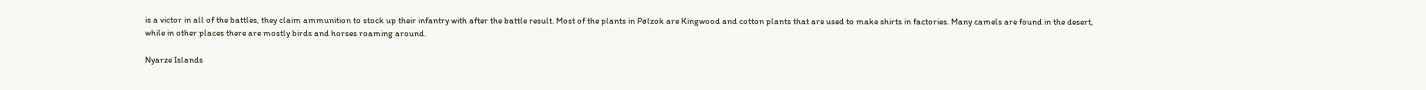is a victor in all of the battles, they claim ammunition to stock up their infantry with after the battle result. Most of the plants in Pølzok are Kingwood and cotton plants that are used to make shirts in factories. Many camels are found in the desert, while in other places there are mostly birds and horses roaming around.

Nyarze Islands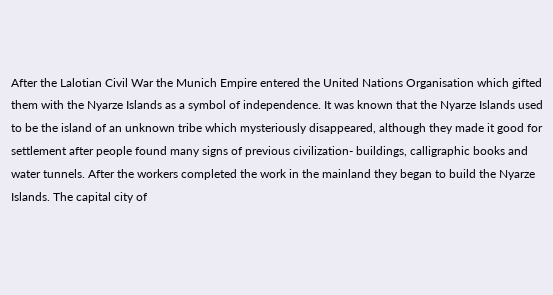After the Lalotian Civil War the Munich Empire entered the United Nations Organisation which gifted them with the Nyarze Islands as a symbol of independence. It was known that the Nyarze Islands used to be the island of an unknown tribe which mysteriously disappeared, although they made it good for settlement after people found many signs of previous civilization- buildings, calligraphic books and water tunnels. After the workers completed the work in the mainland they began to build the Nyarze Islands. The capital city of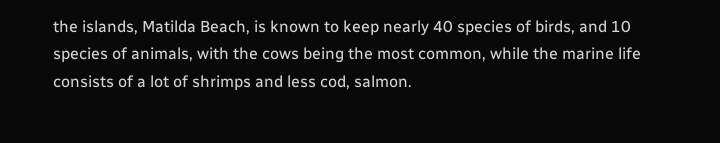the islands, Matilda Beach, is known to keep nearly 40 species of birds, and 10 species of animals, with the cows being the most common, while the marine life consists of a lot of shrimps and less cod, salmon.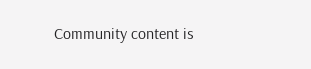Community content is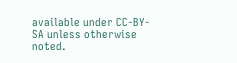available under CC-BY-SA unless otherwise noted.